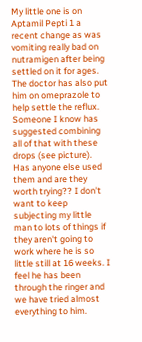My little one is on Aptamil Pepti 1 a recent change as was vomiting really bad on nutramigen after being settled on it for ages. The doctor has also put him on omeprazole to help settle the reflux. Someone I know has suggested combining all of that with these drops (see picture). Has anyone else used them and are they worth trying?? I don't want to keep subjecting my little man to lots of things if they aren't going to work where he is so little still at 16 weeks. I feel he has been through the ringer and we have tried almost everything to him.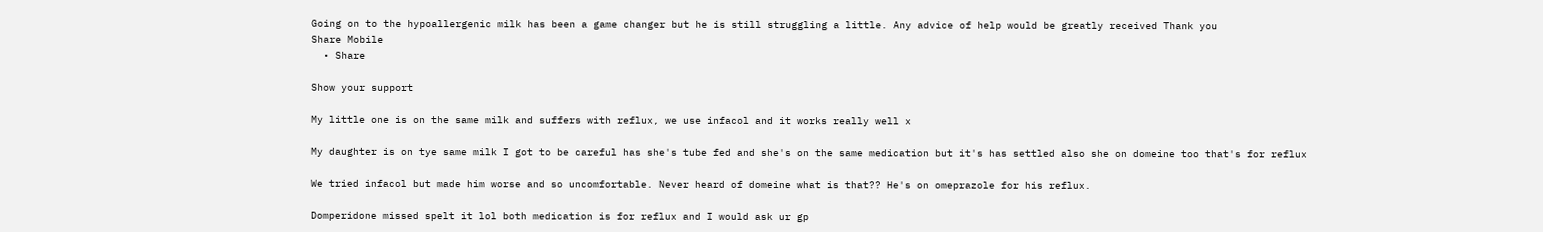Going on to the hypoallergenic milk has been a game changer but he is still struggling a little. Any advice of help would be greatly received Thank you
Share Mobile
  • Share

Show your support

My little one is on the same milk and suffers with reflux, we use infacol and it works really well x

My daughter is on tye same milk I got to be careful has she's tube fed and she's on the same medication but it's has settled also she on domeine too that's for reflux

We tried infacol but made him worse and so uncomfortable. Never heard of domeine what is that?? He's on omeprazole for his reflux.

Domperidone missed spelt it lol both medication is for reflux and I would ask ur gp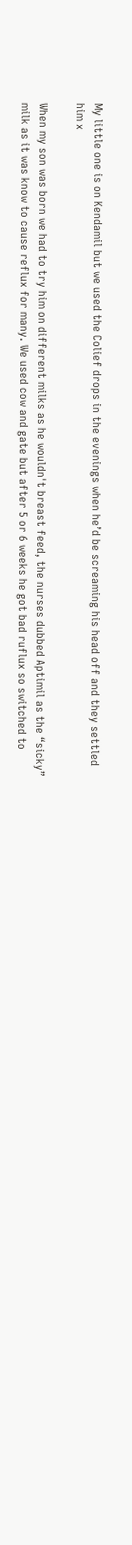My little one is on Kendamil but we used the Colief drops in the evenings when he’d be screaming his head off and they settled him x

When my son was born we had to try him on different milks as he wouldn't breast feed, the nurses dubbed Aptimil as the “sicky” milk as it was know to cause reflux for many. We used cow and gate but after 5 or 6 weeks he got bad ruflux so switched to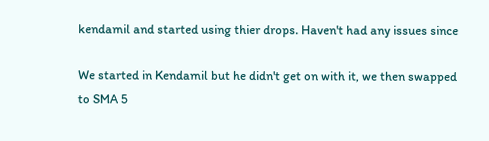kendamil and started using thier drops. Haven't had any issues since

We started in Kendamil but he didn't get on with it, we then swapped to SMA 5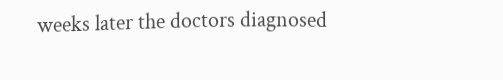weeks later the doctors diagnosed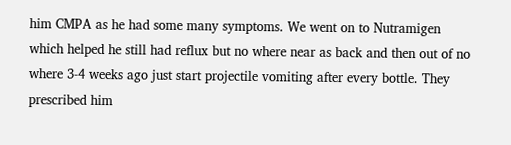him CMPA as he had some many symptoms. We went on to Nutramigen which helped he still had reflux but no where near as back and then out of no where 3-4 weeks ago just start projectile vomiting after every bottle. They prescribed him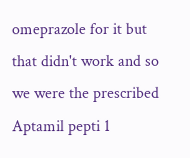omeprazole for it but that didn't work and so we were the prescribed Aptamil pepti 1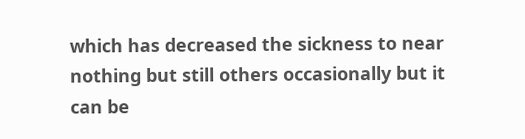which has decreased the sickness to near nothing but still others occasionally but it can be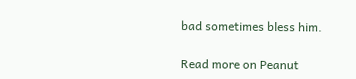bad sometimes bless him.

Read more on Peanut